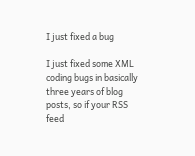I just fixed a bug

I just fixed some XML coding bugs in basically three years of blog posts, so if your RSS feed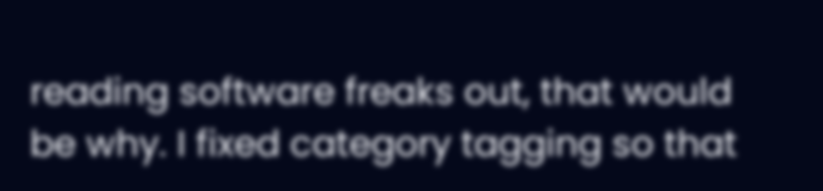reading software freaks out, that would be why. I fixed category tagging so that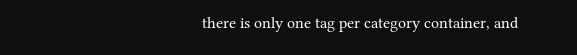there is only one tag per category container, and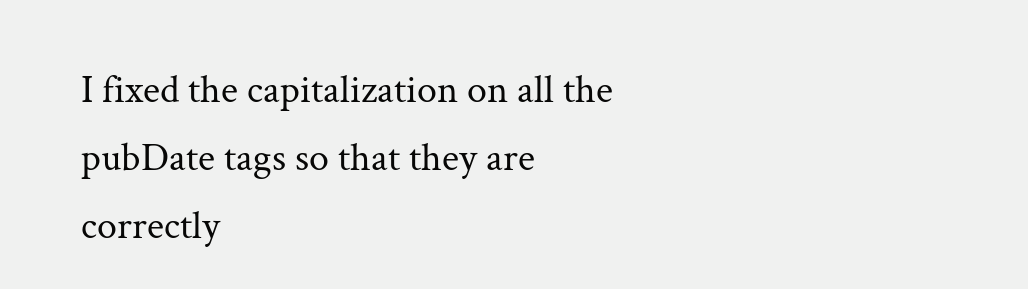I fixed the capitalization on all the pubDate tags so that they are correctly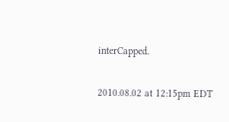interCapped.

2010.08.02 at 12:15pm EDT